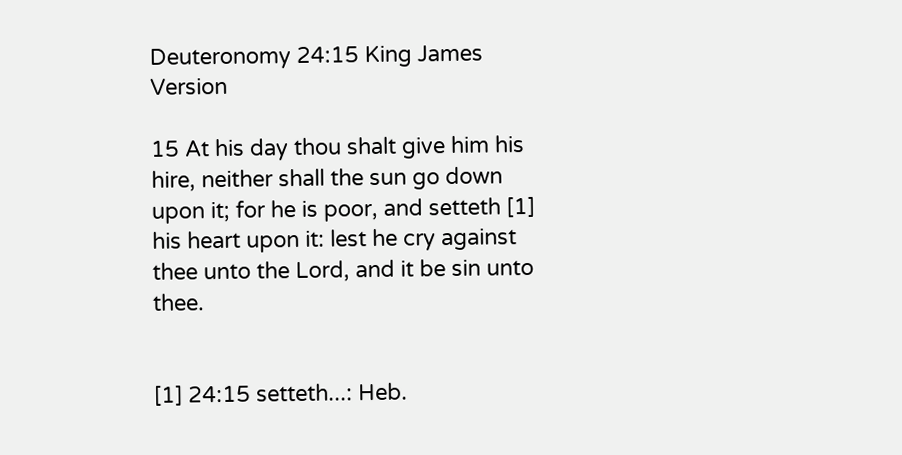Deuteronomy 24:15 King James Version

15 At his day thou shalt give him his hire, neither shall the sun go down upon it; for he is poor, and setteth [1] his heart upon it: lest he cry against thee unto the Lord, and it be sin unto thee.


[1] 24:15 setteth...: Heb.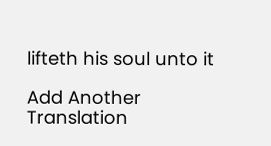lifteth his soul unto it

Add Another Translation